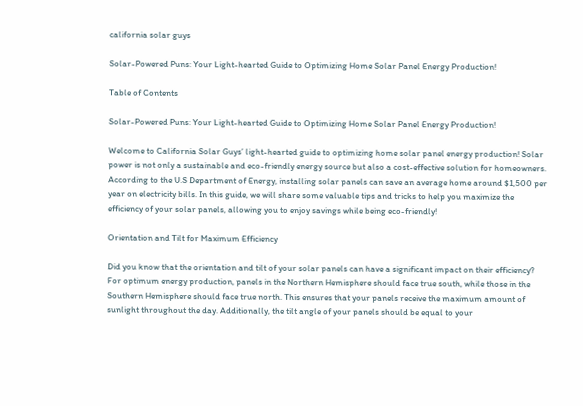california solar guys

Solar-Powered Puns: Your Light-hearted Guide to Optimizing Home Solar Panel Energy Production!

Table of Contents

Solar-Powered Puns: Your Light-hearted Guide to Optimizing Home Solar Panel Energy Production!

Welcome to California Solar Guys’ light-hearted guide to optimizing home solar panel energy production! Solar power is not only a sustainable and eco-friendly energy source but also a cost-effective solution for homeowners. According to the U.S Department of Energy, installing solar panels can save an average home around $1,500 per year on electricity bills. In this guide, we will share some valuable tips and tricks to help you maximize the efficiency of your solar panels, allowing you to enjoy savings while being eco-friendly!

Orientation and Tilt for Maximum Efficiency

Did you know that the orientation and tilt of your solar panels can have a significant impact on their efficiency? For optimum energy production, panels in the Northern Hemisphere should face true south, while those in the Southern Hemisphere should face true north. This ensures that your panels receive the maximum amount of sunlight throughout the day. Additionally, the tilt angle of your panels should be equal to your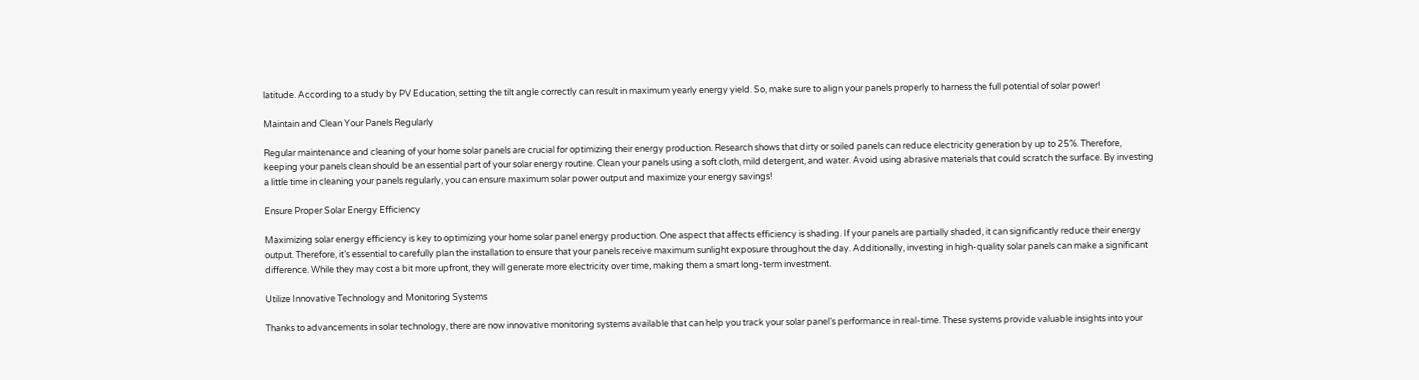latitude. According to a study by PV Education, setting the tilt angle correctly can result in maximum yearly energy yield. So, make sure to align your panels properly to harness the full potential of solar power!

Maintain and Clean Your Panels Regularly

Regular maintenance and cleaning of your home solar panels are crucial for optimizing their energy production. Research shows that dirty or soiled panels can reduce electricity generation by up to 25%. Therefore, keeping your panels clean should be an essential part of your solar energy routine. Clean your panels using a soft cloth, mild detergent, and water. Avoid using abrasive materials that could scratch the surface. By investing a little time in cleaning your panels regularly, you can ensure maximum solar power output and maximize your energy savings!

Ensure Proper Solar Energy Efficiency

Maximizing solar energy efficiency is key to optimizing your home solar panel energy production. One aspect that affects efficiency is shading. If your panels are partially shaded, it can significantly reduce their energy output. Therefore, it’s essential to carefully plan the installation to ensure that your panels receive maximum sunlight exposure throughout the day. Additionally, investing in high-quality solar panels can make a significant difference. While they may cost a bit more upfront, they will generate more electricity over time, making them a smart long-term investment.

Utilize Innovative Technology and Monitoring Systems

Thanks to advancements in solar technology, there are now innovative monitoring systems available that can help you track your solar panel’s performance in real-time. These systems provide valuable insights into your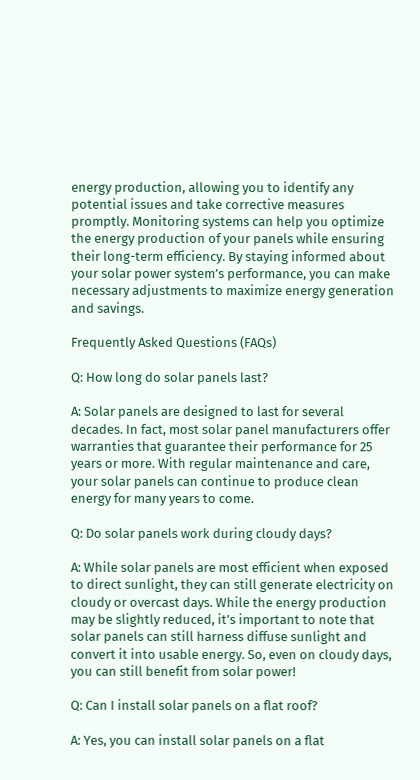energy production, allowing you to identify any potential issues and take corrective measures promptly. Monitoring systems can help you optimize the energy production of your panels while ensuring their long-term efficiency. By staying informed about your solar power system’s performance, you can make necessary adjustments to maximize energy generation and savings.

Frequently Asked Questions (FAQs)

Q: How long do solar panels last?

A: Solar panels are designed to last for several decades. In fact, most solar panel manufacturers offer warranties that guarantee their performance for 25 years or more. With regular maintenance and care, your solar panels can continue to produce clean energy for many years to come.

Q: Do solar panels work during cloudy days?

A: While solar panels are most efficient when exposed to direct sunlight, they can still generate electricity on cloudy or overcast days. While the energy production may be slightly reduced, it’s important to note that solar panels can still harness diffuse sunlight and convert it into usable energy. So, even on cloudy days, you can still benefit from solar power!

Q: Can I install solar panels on a flat roof?

A: Yes, you can install solar panels on a flat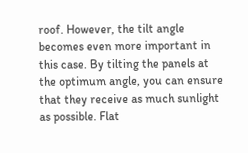roof. However, the tilt angle becomes even more important in this case. By tilting the panels at the optimum angle, you can ensure that they receive as much sunlight as possible. Flat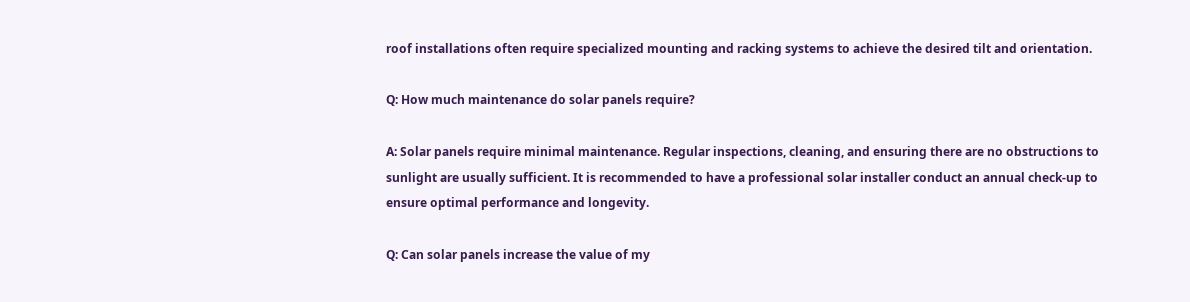roof installations often require specialized mounting and racking systems to achieve the desired tilt and orientation.

Q: How much maintenance do solar panels require?

A: Solar panels require minimal maintenance. Regular inspections, cleaning, and ensuring there are no obstructions to sunlight are usually sufficient. It is recommended to have a professional solar installer conduct an annual check-up to ensure optimal performance and longevity.

Q: Can solar panels increase the value of my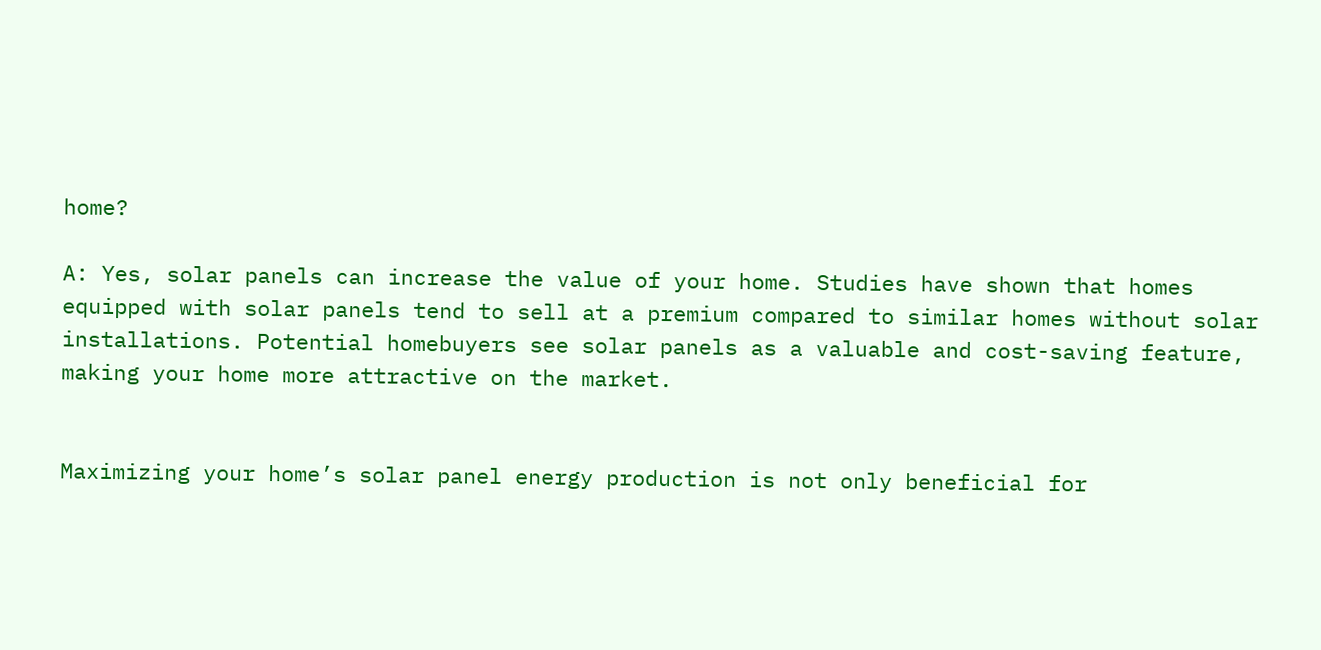home?

A: Yes, solar panels can increase the value of your home. Studies have shown that homes equipped with solar panels tend to sell at a premium compared to similar homes without solar installations. Potential homebuyers see solar panels as a valuable and cost-saving feature, making your home more attractive on the market.


Maximizing your home’s solar panel energy production is not only beneficial for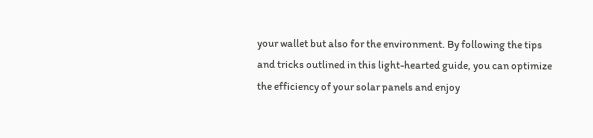your wallet but also for the environment. By following the tips and tricks outlined in this light-hearted guide, you can optimize the efficiency of your solar panels and enjoy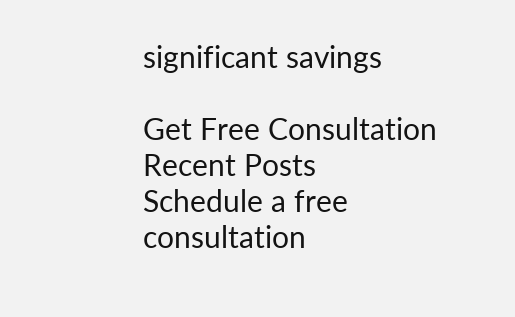significant savings

Get Free Consultation
Recent Posts
Schedule a free consultation